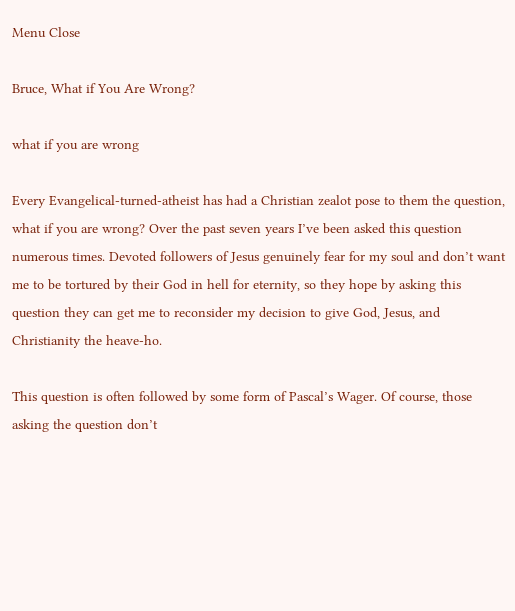Menu Close

Bruce, What if You Are Wrong?

what if you are wrong

Every Evangelical-turned-atheist has had a Christian zealot pose to them the question, what if you are wrong? Over the past seven years I’ve been asked this question numerous times. Devoted followers of Jesus genuinely fear for my soul and don’t want me to be tortured by their God in hell for eternity, so they hope by asking this question they can get me to reconsider my decision to give God, Jesus, and Christianity the heave-ho.

This question is often followed by some form of Pascal’s Wager. Of course, those  asking the question don’t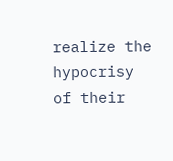realize the hypocrisy of their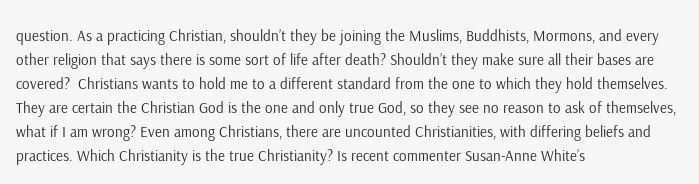question. As a practicing Christian, shouldn’t they be joining the Muslims, Buddhists, Mormons, and every other religion that says there is some sort of life after death? Shouldn’t they make sure all their bases are covered?  Christians wants to hold me to a different standard from the one to which they hold themselves. They are certain the Christian God is the one and only true God, so they see no reason to ask of themselves, what if I am wrong? Even among Christians, there are uncounted Christianities, with differing beliefs and practices. Which Christianity is the true Christianity? Is recent commenter Susan-Anne White’s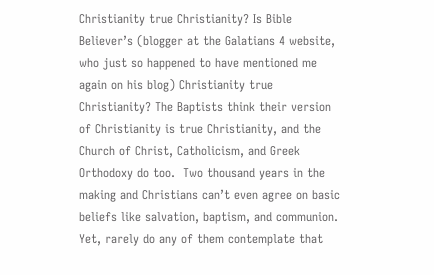Christianity true Christianity? Is Bible Believer’s (blogger at the Galatians 4 website, who just so happened to have mentioned me again on his blog) Christianity true Christianity? The Baptists think their version of Christianity is true Christianity, and the Church of Christ, Catholicism, and Greek Orthodoxy do too.  Two thousand years in the making and Christians can’t even agree on basic beliefs like salvation, baptism, and communion. Yet, rarely do any of them contemplate that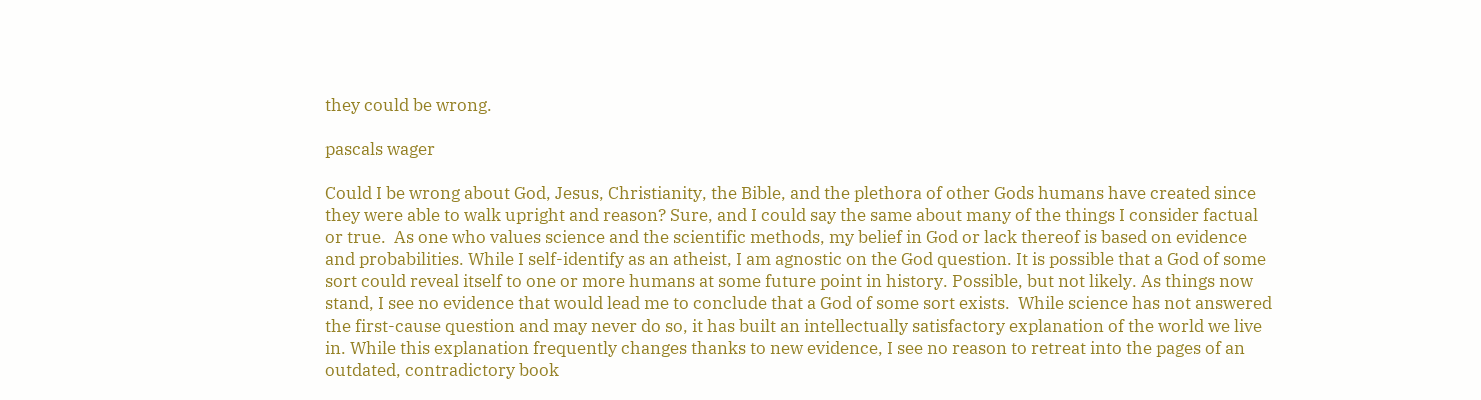they could be wrong.

pascals wager

Could I be wrong about God, Jesus, Christianity, the Bible, and the plethora of other Gods humans have created since they were able to walk upright and reason? Sure, and I could say the same about many of the things I consider factual or true.  As one who values science and the scientific methods, my belief in God or lack thereof is based on evidence and probabilities. While I self-identify as an atheist, I am agnostic on the God question. It is possible that a God of some sort could reveal itself to one or more humans at some future point in history. Possible, but not likely. As things now stand, I see no evidence that would lead me to conclude that a God of some sort exists.  While science has not answered the first-cause question and may never do so, it has built an intellectually satisfactory explanation of the world we live in. While this explanation frequently changes thanks to new evidence, I see no reason to retreat into the pages of an outdated, contradictory book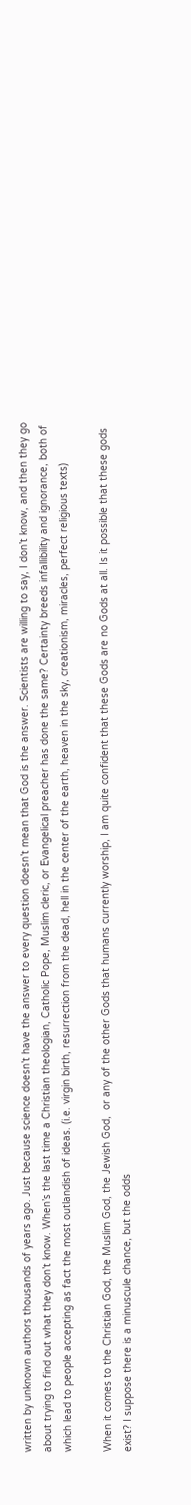written by unknown authors thousands of years ago. Just because science doesn’t have the answer to every question doesn’t mean that God is the answer. Scientists are willing to say, I don’t know, and then they go about trying to find out what they don’t know. When’s the last time a Christian theologian, Catholic Pope, Muslim cleric, or Evangelical preacher has done the same? Certainty breeds infallibility and ignorance, both of which lead to people accepting as fact the most outlandish of ideas. (i.e. virgin birth, resurrection from the dead, hell in the center of the earth, heaven in the sky, creationism, miracles, perfect religious texts)

When it comes to the Christian God, the Muslim God, the Jewish God,  or any of the other Gods that humans currently worship, I am quite confident that these Gods are no Gods at all. Is it possible that these gods exist? I suppose there is a minuscule chance, but the odds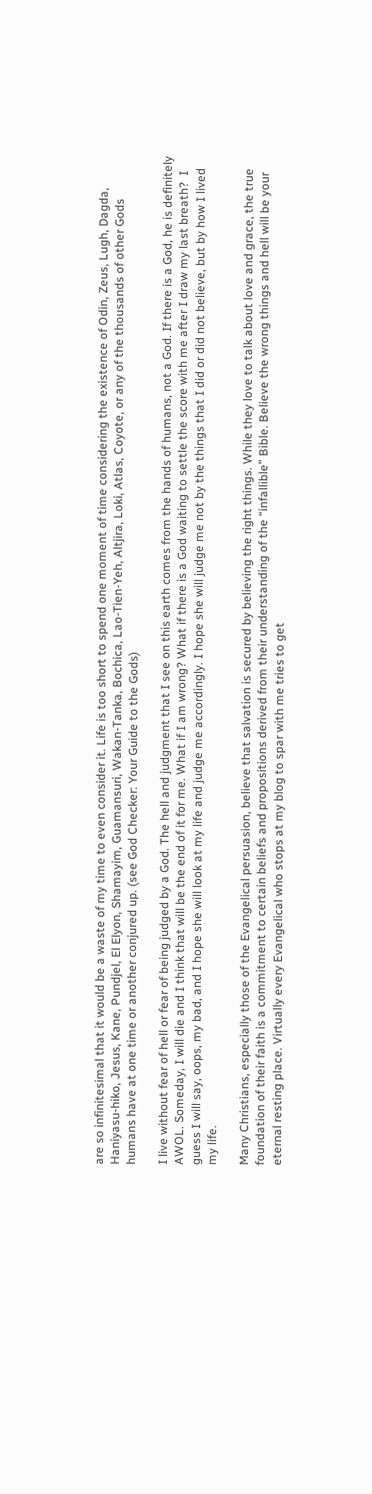are so infinitesimal that it would be a waste of my time to even consider it. Life is too short to spend one moment of time considering the existence of Odin, Zeus, Lugh, Dagda, Haniyasu-hiko, Jesus, Kane, Pundjel, El Elyon, Shamayim, Guamansuri, Wakan-Tanka, Bochica, Lao-Tien-Yeh, Altjira, Loki, Atlas, Coyote, or any of the thousands of other Gods humans have at one time or another conjured up. (see God Checker: Your Guide to the Gods)

I live without fear of hell or fear of being judged by a God. The hell and judgment that I see on this earth comes from the hands of humans, not a God. If there is a God, he is definitely AWOL. Someday, I will die and I think that will be the end of it for me. What if I am wrong? What if there is a God waiting to settle the score with me after I draw my last breath?  I guess I will say, oops, my bad, and I hope she will look at my life and judge me accordingly. I hope she will judge me not by the things that I did or did not believe, but by how I lived my life.

Many Christians, especially those of the Evangelical persuasion, believe that salvation is secured by believing the right things. While they love to talk about love and grace, the true foundation of their faith is a commitment to certain beliefs and propositions derived from their understanding of the “infallible” Bible. Believe the wrong things and hell will be your eternal resting place. Virtually every Evangelical who stops at my blog to spar with me tries to get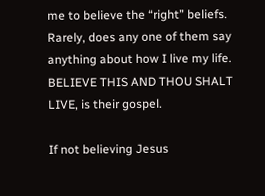me to believe the “right” beliefs. Rarely, does any one of them say anything about how I live my life. BELIEVE THIS AND THOU SHALT LIVE, is their gospel.

If not believing Jesus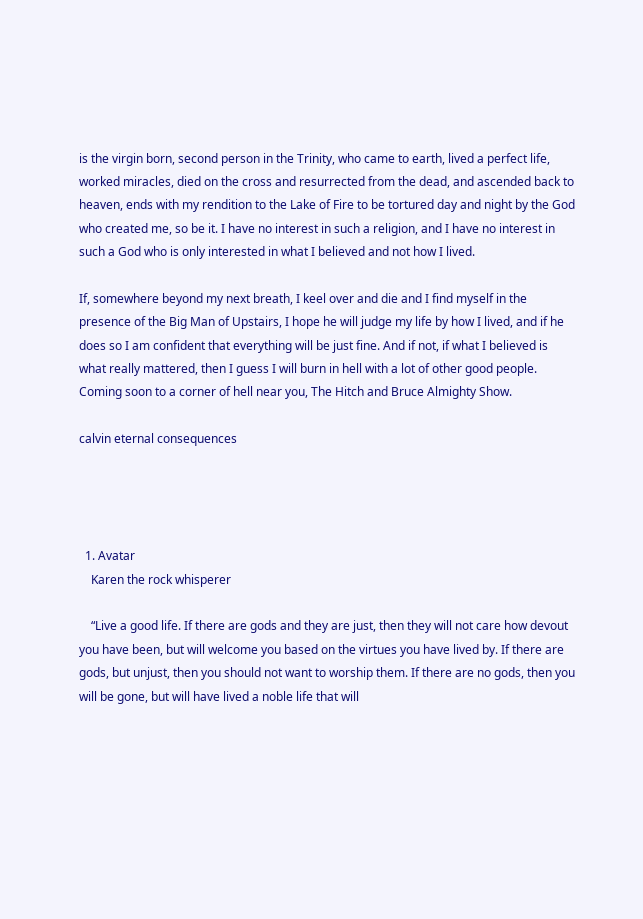is the virgin born, second person in the Trinity, who came to earth, lived a perfect life, worked miracles, died on the cross and resurrected from the dead, and ascended back to heaven, ends with my rendition to the Lake of Fire to be tortured day and night by the God who created me, so be it. I have no interest in such a religion, and I have no interest in such a God who is only interested in what I believed and not how I lived.

If, somewhere beyond my next breath, I keel over and die and I find myself in the presence of the Big Man of Upstairs, I hope he will judge my life by how I lived, and if he does so I am confident that everything will be just fine. And if not, if what I believed is what really mattered, then I guess I will burn in hell with a lot of other good people. Coming soon to a corner of hell near you, The Hitch and Bruce Almighty Show.

calvin eternal consequences




  1. Avatar
    Karen the rock whisperer

    “Live a good life. If there are gods and they are just, then they will not care how devout you have been, but will welcome you based on the virtues you have lived by. If there are gods, but unjust, then you should not want to worship them. If there are no gods, then you will be gone, but will have lived a noble life that will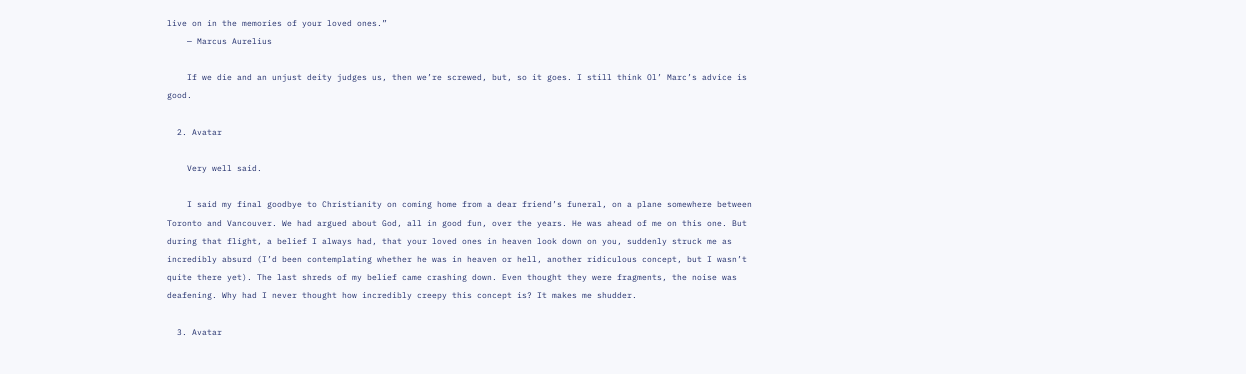live on in the memories of your loved ones.”
    — Marcus Aurelius

    If we die and an unjust deity judges us, then we’re screwed, but, so it goes. I still think Ol’ Marc’s advice is good.

  2. Avatar

    Very well said.

    I said my final goodbye to Christianity on coming home from a dear friend’s funeral, on a plane somewhere between Toronto and Vancouver. We had argued about God, all in good fun, over the years. He was ahead of me on this one. But during that flight, a belief I always had, that your loved ones in heaven look down on you, suddenly struck me as incredibly absurd (I’d been contemplating whether he was in heaven or hell, another ridiculous concept, but I wasn’t quite there yet). The last shreds of my belief came crashing down. Even thought they were fragments, the noise was deafening. Why had I never thought how incredibly creepy this concept is? It makes me shudder.

  3. Avatar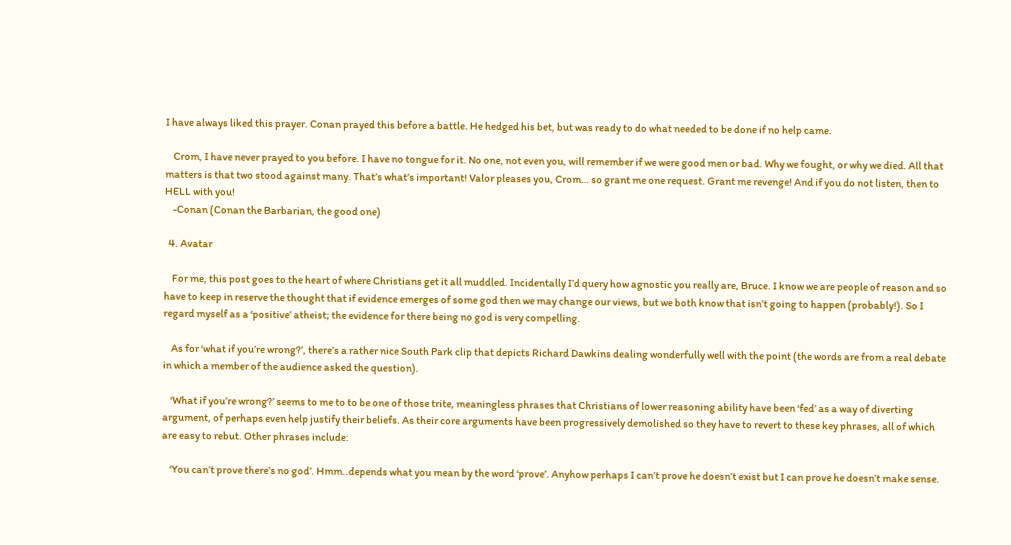I have always liked this prayer. Conan prayed this before a battle. He hedged his bet, but was ready to do what needed to be done if no help came.

    Crom, I have never prayed to you before. I have no tongue for it. No one, not even you, will remember if we were good men or bad. Why we fought, or why we died. All that matters is that two stood against many. That’s what’s important! Valor pleases you, Crom… so grant me one request. Grant me revenge! And if you do not listen, then to HELL with you!
    -Conan (Conan the Barbarian, the good one)

  4. Avatar

    For me, this post goes to the heart of where Christians get it all muddled. Incidentally I’d query how agnostic you really are, Bruce. I know we are people of reason and so have to keep in reserve the thought that if evidence emerges of some god then we may change our views, but we both know that isn’t going to happen (probably!). So I regard myself as a ‘positive’ atheist; the evidence for there being no god is very compelling.

    As for ‘what if you’re wrong?’, there’s a rather nice South Park clip that depicts Richard Dawkins dealing wonderfully well with the point (the words are from a real debate in which a member of the audience asked the question).

    ‘What if you’re wrong?’ seems to me to to be one of those trite, meaningless phrases that Christians of lower reasoning ability have been ‘fed’ as a way of diverting argument, of perhaps even help justify their beliefs. As their core arguments have been progressively demolished so they have to revert to these key phrases, all of which are easy to rebut. Other phrases include:

    ‘You can’t prove there’s no god’. Hmm..depends what you mean by the word ‘prove’. Anyhow perhaps I can’t prove he doesn’t exist but I can prove he doesn’t make sense.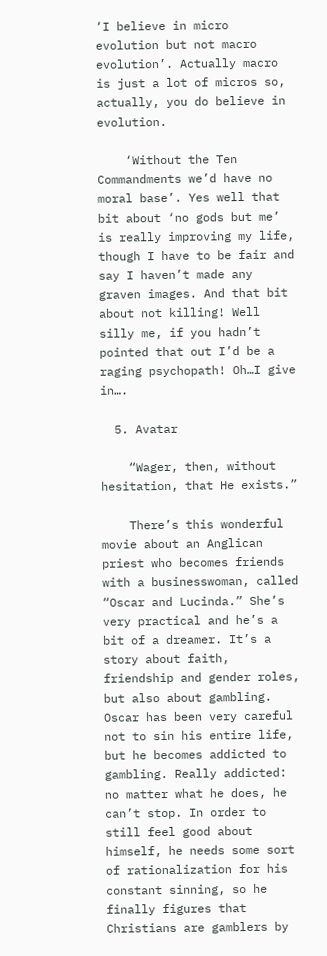‘I believe in micro evolution but not macro evolution’. Actually macro is just a lot of micros so, actually, you do believe in evolution.

    ‘Without the Ten Commandments we’d have no moral base’. Yes well that bit about ‘no gods but me’ is really improving my life, though I have to be fair and say I haven’t made any graven images. And that bit about not killing! Well silly me, if you hadn’t pointed that out I’d be a raging psychopath! Oh…I give in….

  5. Avatar

    “Wager, then, without hesitation, that He exists.”

    There’s this wonderful movie about an Anglican priest who becomes friends with a businesswoman, called “Oscar and Lucinda.” She’s very practical and he’s a bit of a dreamer. It’s a story about faith, friendship and gender roles, but also about gambling. Oscar has been very careful not to sin his entire life, but he becomes addicted to gambling. Really addicted: no matter what he does, he can’t stop. In order to still feel good about himself, he needs some sort of rationalization for his constant sinning, so he finally figures that Christians are gamblers by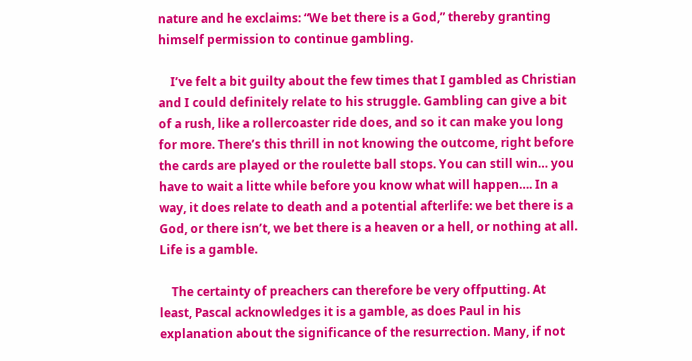nature and he exclaims: “We bet there is a God,” thereby granting himself permission to continue gambling.

    I’ve felt a bit guilty about the few times that I gambled as Christian and I could definitely relate to his struggle. Gambling can give a bit of a rush, like a rollercoaster ride does, and so it can make you long for more. There’s this thrill in not knowing the outcome, right before the cards are played or the roulette ball stops. You can still win… you have to wait a litte while before you know what will happen…. In a way, it does relate to death and a potential afterlife: we bet there is a God, or there isn’t, we bet there is a heaven or a hell, or nothing at all. Life is a gamble.

    The certainty of preachers can therefore be very offputting. At least, Pascal acknowledges it is a gamble, as does Paul in his explanation about the significance of the resurrection. Many, if not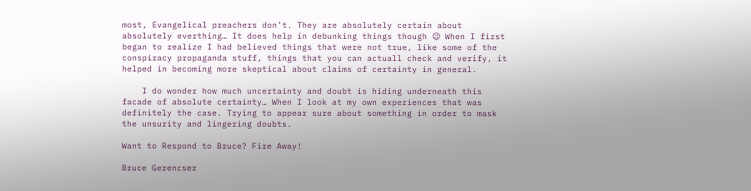most, Evangelical preachers don’t. They are absolutely certain about absolutely everthing… It does help in debunking things though 😉 When I first began to realize I had believed things that were not true, like some of the conspiracy propaganda stuff, things that you can actuall check and verify, it helped in becoming more skeptical about claims of certainty in general.

    I do wonder how much uncertainty and doubt is hiding underneath this facade of absolute certainty… When I look at my own experiences that was definitely the case. Trying to appear sure about something in order to mask the unsurity and lingering doubts.

Want to Respond to Bruce? Fire Away!

Bruce Gerencser